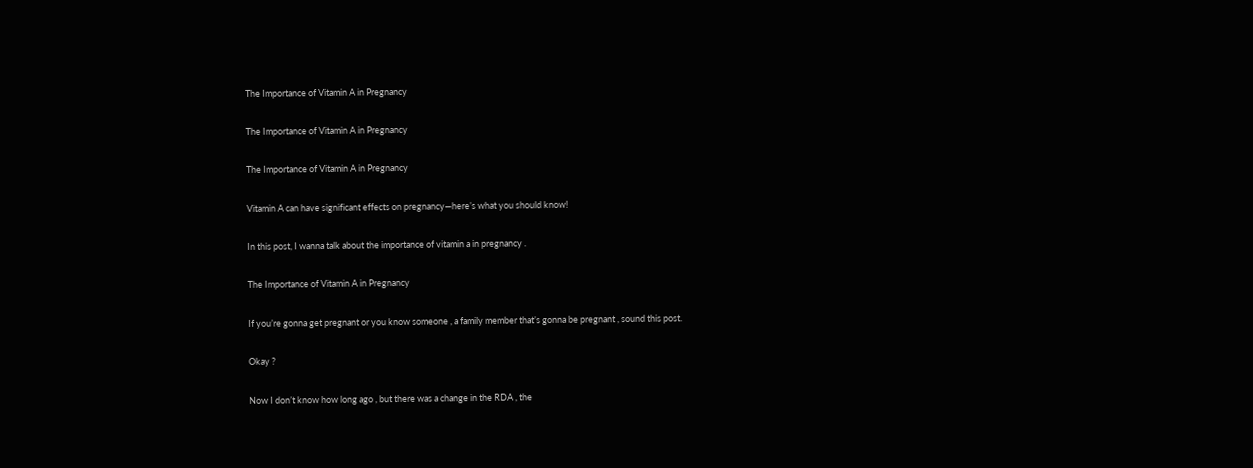The Importance of Vitamin A in Pregnancy

The Importance of Vitamin A in Pregnancy

The Importance of Vitamin A in Pregnancy

Vitamin A can have significant effects on pregnancy—here’s what you should know!

In this post, I wanna talk about the importance of vitamin a in pregnancy .

The Importance of Vitamin A in Pregnancy

If you’re gonna get pregnant or you know someone , a family member that’s gonna be pregnant , sound this post.

Okay ?

Now I don’t know how long ago , but there was a change in the RDA , the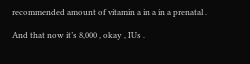recommended amount of vitamin a in a in a prenatal .

And that now it’s 8,000 , okay , IUs .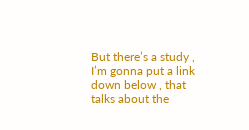But there’s a study , I’m gonna put a link down below , that talks about the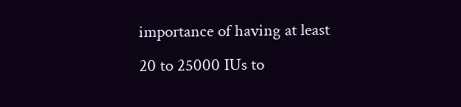importance of having at least 20 to 25000 IUs to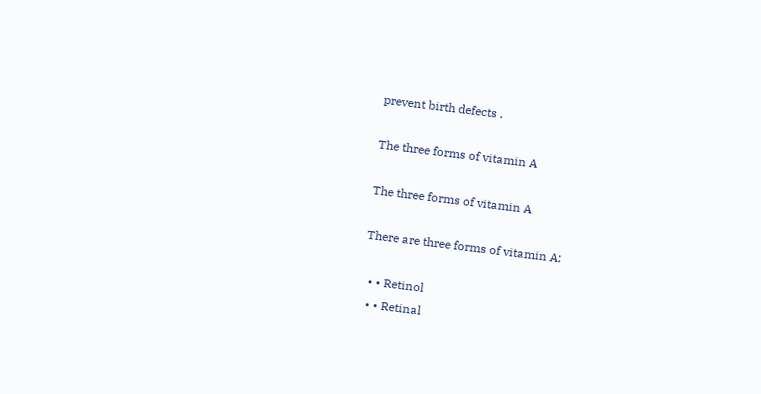prevent birth defects .

The three forms of vitamin A

The three forms of vitamin A

There are three forms of vitamin A:

  • • Retinol
  • • Retinal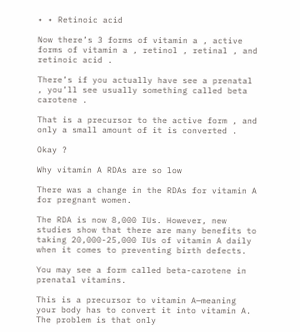• • Retinoic acid

Now there’s 3 forms of vitamin a , active forms of vitamin a , retinol , retinal , and retinoic acid .

There’s if you actually have see a prenatal , you’ll see usually something called beta carotene .

That is a precursor to the active form , and only a small amount of it is converted .

Okay ?

Why vitamin A RDAs are so low

There was a change in the RDAs for vitamin A for pregnant women.

The RDA is now 8,000 IUs. However, new studies show that there are many benefits to taking 20,000-25,000 IUs of vitamin A daily when it comes to preventing birth defects.

You may see a form called beta-carotene in prenatal vitamins.

This is a precursor to vitamin A—meaning your body has to convert it into vitamin A. The problem is that only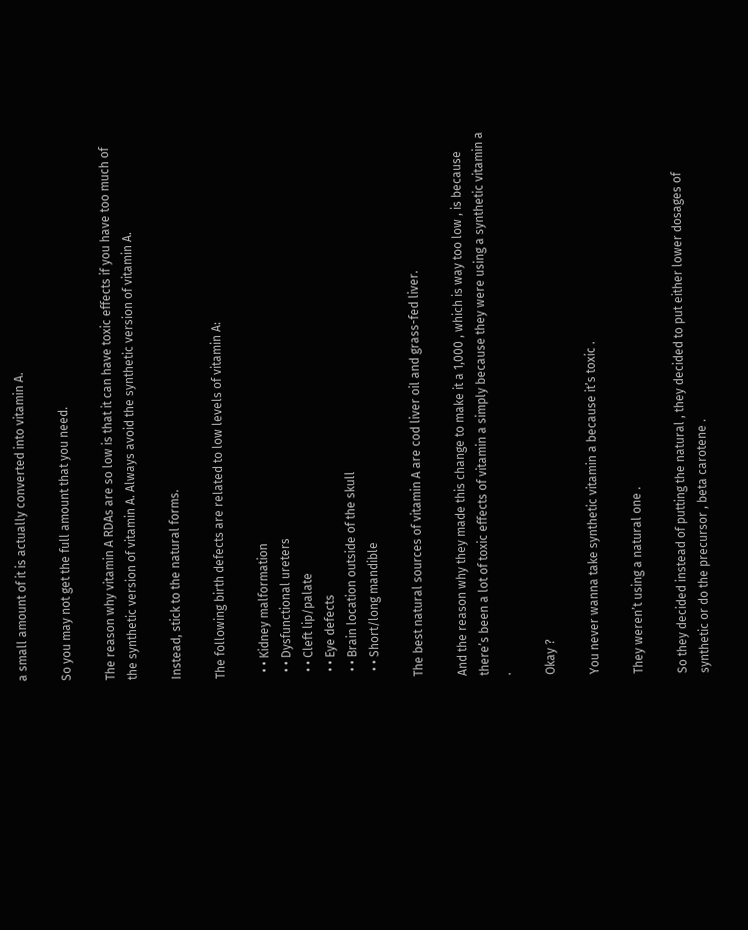a small amount of it is actually converted into vitamin A.

So you may not get the full amount that you need.

The reason why vitamin A RDAs are so low is that it can have toxic effects if you have too much of the synthetic version of vitamin A. Always avoid the synthetic version of vitamin A.

Instead, stick to the natural forms.

The following birth defects are related to low levels of vitamin A:

  • • Kidney malformation
  • • Dysfunctional ureters
  • • Cleft lip/palate
  • • Eye defects
  • • Brain location outside of the skull
  • • Short/long mandible

The best natural sources of vitamin A are cod liver oil and grass-fed liver.

And the reason why they made this change to make it a 1,000 , which is way too low , is because there’s been a lot of toxic effects of vitamin a simply because they were using a synthetic vitamin a .

Okay ?

You never wanna take synthetic vitamin a because it’s toxic .

They weren’t using a natural one .

So they decided instead of putting the natural , they decided to put either lower dosages of synthetic or do the precursor , beta carotene .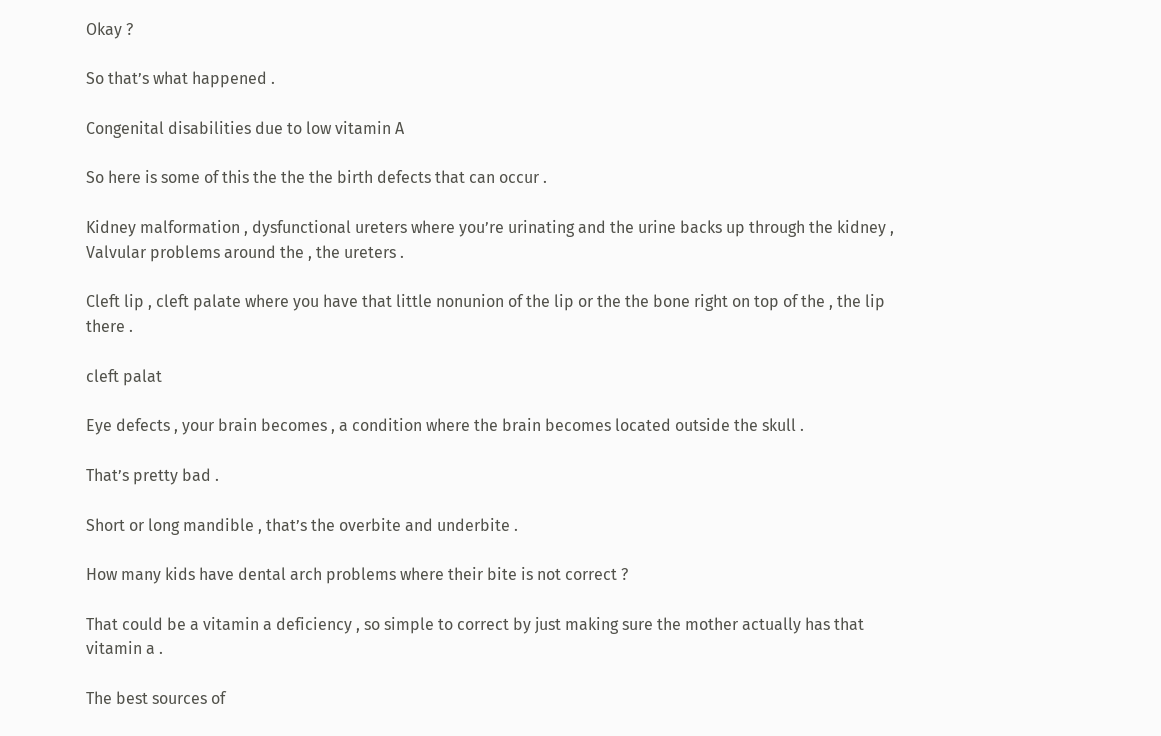Okay ?

So that’s what happened .

Congenital disabilities due to low vitamin A

So here is some of this the the the birth defects that can occur .

Kidney malformation , dysfunctional ureters where you’re urinating and the urine backs up through the kidney , Valvular problems around the , the ureters .

Cleft lip , cleft palate where you have that little nonunion of the lip or the the bone right on top of the , the lip there .

cleft palat

Eye defects , your brain becomes , a condition where the brain becomes located outside the skull .

That’s pretty bad .

Short or long mandible , that’s the overbite and underbite .

How many kids have dental arch problems where their bite is not correct ?

That could be a vitamin a deficiency , so simple to correct by just making sure the mother actually has that vitamin a .

The best sources of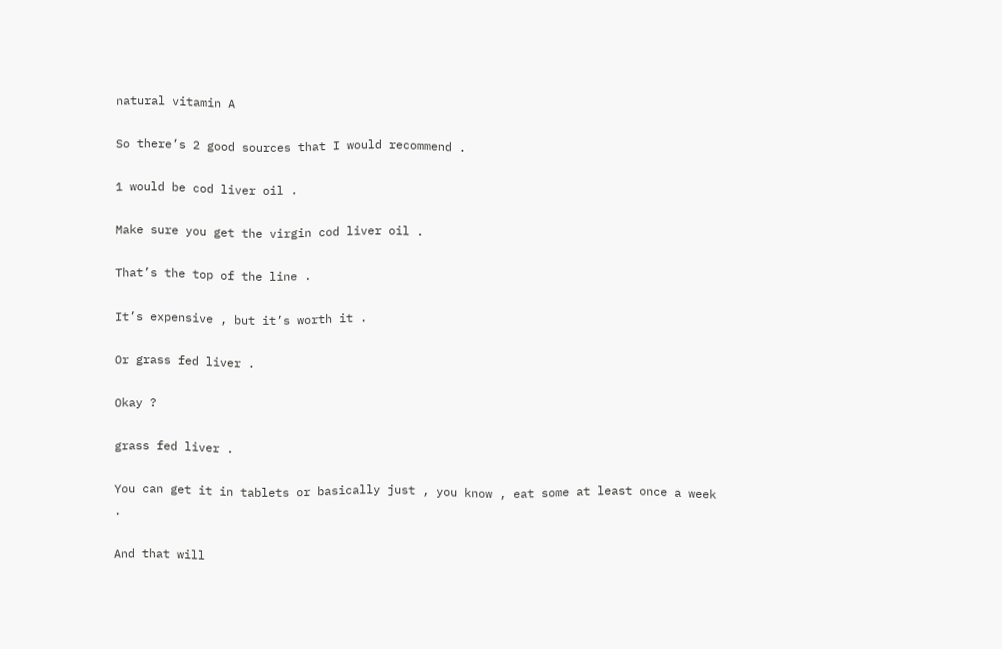natural vitamin A

So there’s 2 good sources that I would recommend .

1 would be cod liver oil .

Make sure you get the virgin cod liver oil .

That’s the top of the line .

It’s expensive , but it’s worth it .

Or grass fed liver .

Okay ?

grass fed liver .

You can get it in tablets or basically just , you know , eat some at least once a week .

And that will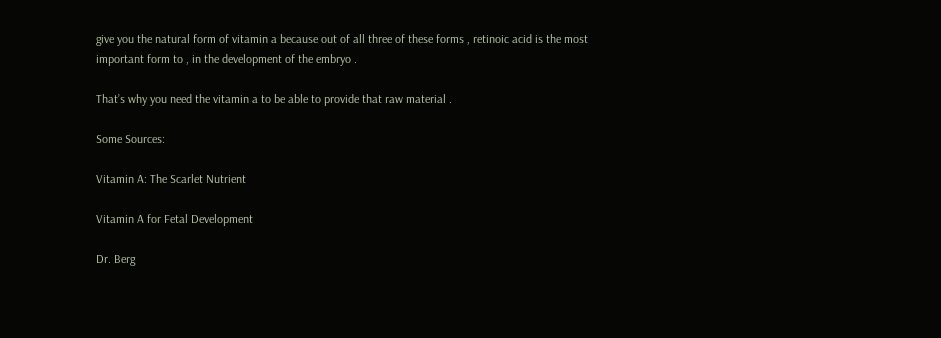give you the natural form of vitamin a because out of all three of these forms , retinoic acid is the most important form to , in the development of the embryo .

That’s why you need the vitamin a to be able to provide that raw material .

Some Sources:

Vitamin A: The Scarlet Nutrient

Vitamin A for Fetal Development

Dr. Berg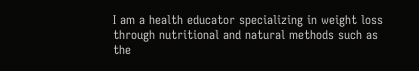I am a health educator specializing in weight loss through nutritional and natural methods such as the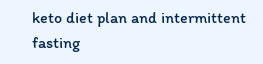keto diet plan and intermittent fasting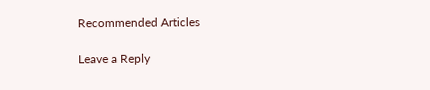Recommended Articles

Leave a Reply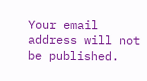Your email address will not be published.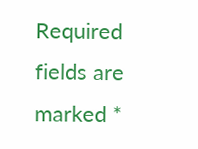Required fields are marked *